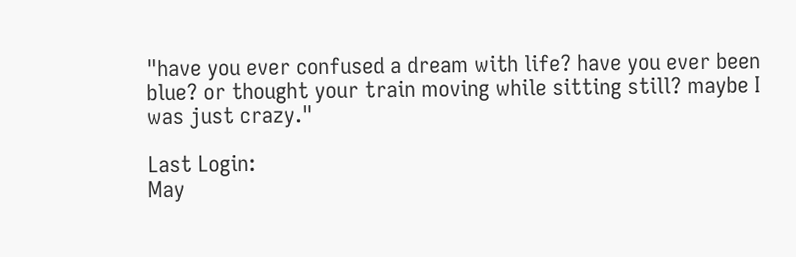"have you ever confused a dream with life? have you ever been blue? or thought your train moving while sitting still? maybe I was just crazy."

Last Login:
May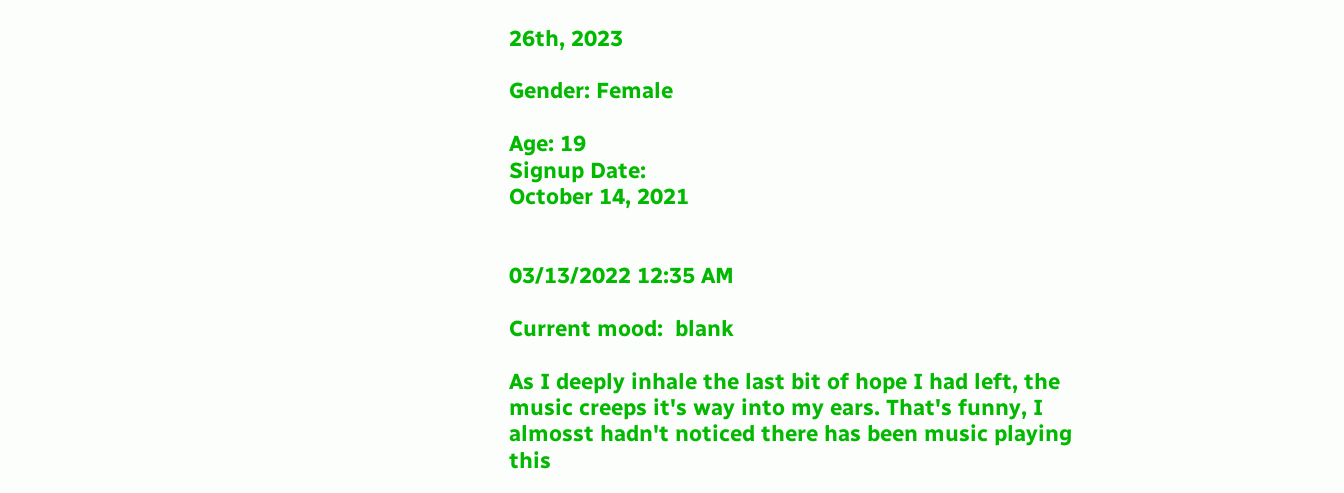26th, 2023

Gender: Female

Age: 19
Signup Date:
October 14, 2021


03/13/2022 12:35 AM

Current mood:  blank

As I deeply inhale the last bit of hope I had left, the music creeps it's way into my ears. That's funny, I almosst hadn't noticed there has been music playing this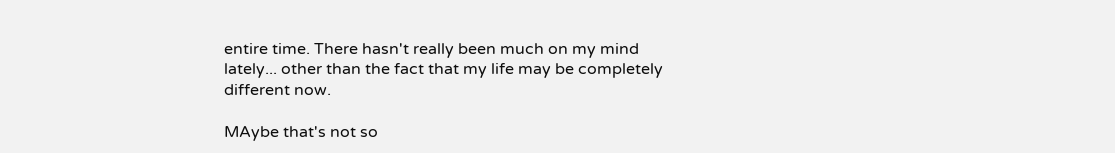entire time. There hasn't really been much on my mind lately... other than the fact that my life may be completely different now.

MAybe that's not so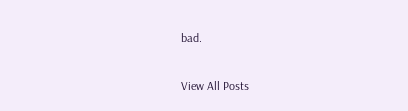bad.

View All Posts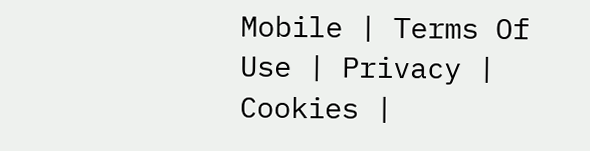Mobile | Terms Of Use | Privacy | Cookies |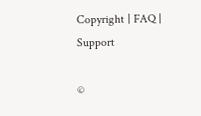Copyright | FAQ | Support

©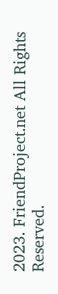2023. FriendProject.net All Rights Reserved.